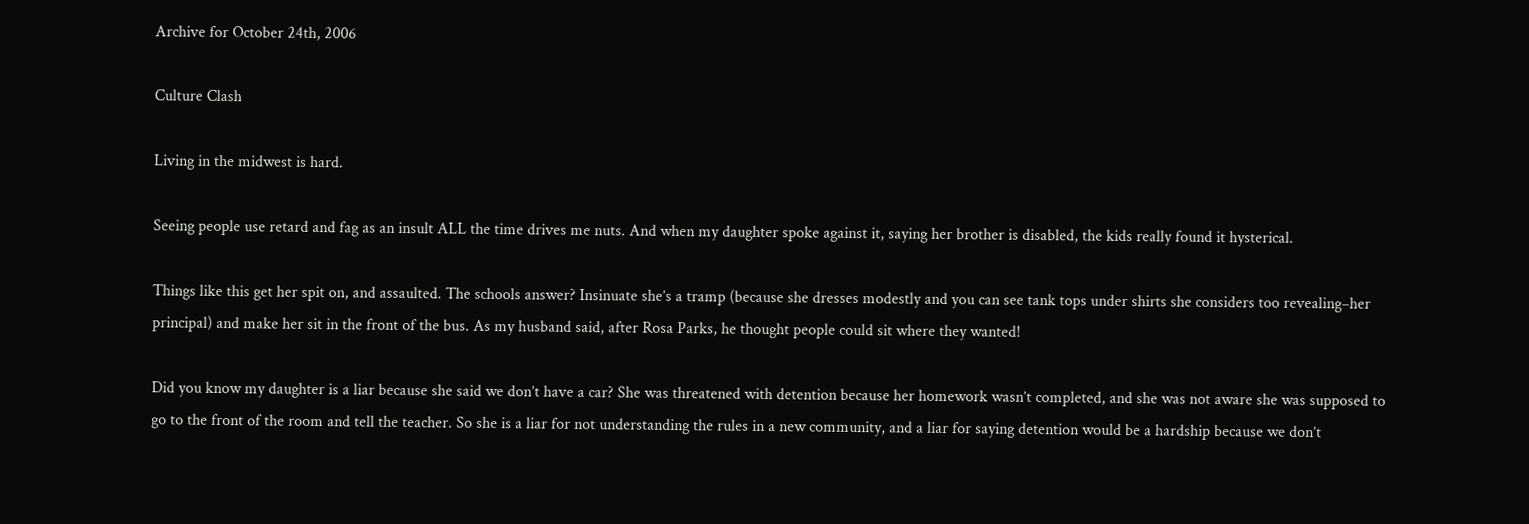Archive for October 24th, 2006

Culture Clash

Living in the midwest is hard.

Seeing people use retard and fag as an insult ALL the time drives me nuts. And when my daughter spoke against it, saying her brother is disabled, the kids really found it hysterical.

Things like this get her spit on, and assaulted. The schools answer? Insinuate she’s a tramp (because she dresses modestly and you can see tank tops under shirts she considers too revealing–her principal) and make her sit in the front of the bus. As my husband said, after Rosa Parks, he thought people could sit where they wanted!

Did you know my daughter is a liar because she said we don’t have a car? She was threatened with detention because her homework wasn’t completed, and she was not aware she was supposed to go to the front of the room and tell the teacher. So she is a liar for not understanding the rules in a new community, and a liar for saying detention would be a hardship because we don’t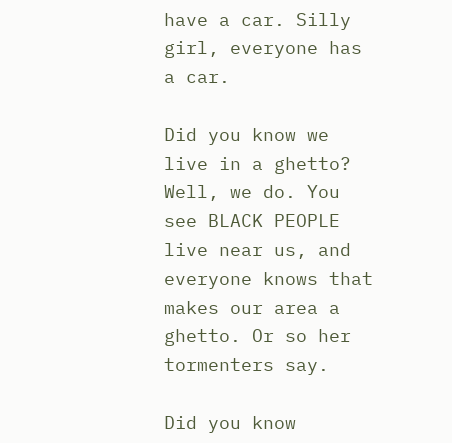have a car. Silly girl, everyone has a car.

Did you know we live in a ghetto? Well, we do. You see BLACK PEOPLE live near us, and everyone knows that makes our area a ghetto. Or so her tormenters say.

Did you know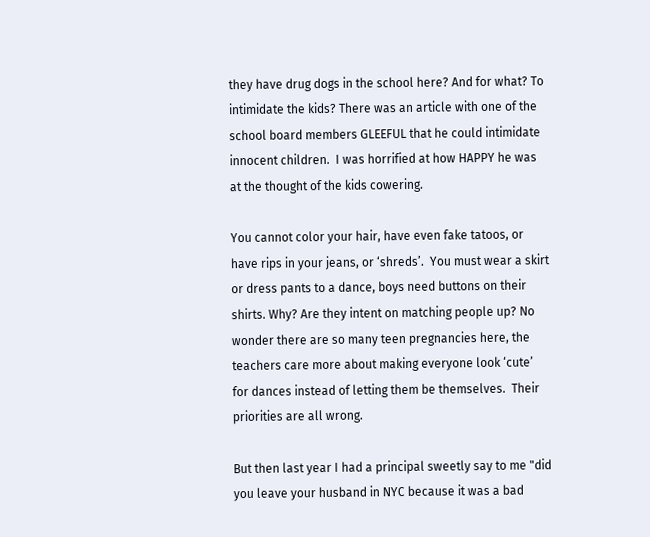they have drug dogs in the school here? And for what? To intimidate the kids? There was an article with one of the school board members GLEEFUL that he could intimidate innocent children.  I was horrified at how HAPPY he was at the thought of the kids cowering.

You cannot color your hair, have even fake tatoos, or have rips in your jeans, or ‘shreds’.  You must wear a skirt or dress pants to a dance, boys need buttons on their shirts. Why? Are they intent on matching people up? No wonder there are so many teen pregnancies here, the teachers care more about making everyone look ‘cute’ for dances instead of letting them be themselves.  Their priorities are all wrong.

But then last year I had a principal sweetly say to me "did you leave your husband in NYC because it was a bad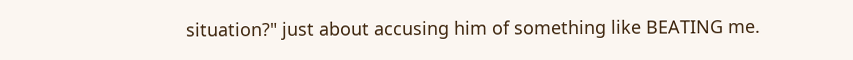situation?" just about accusing him of something like BEATING me.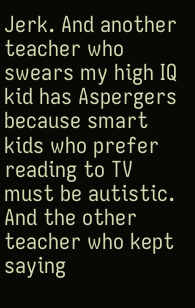Jerk. And another teacher who swears my high IQ kid has Aspergers because smart kids who prefer reading to TV must be autistic. And the other teacher who kept saying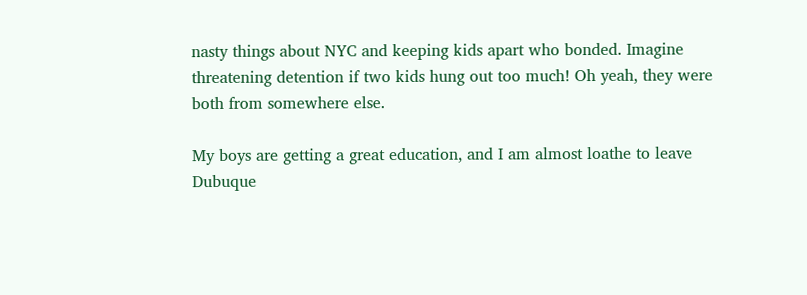nasty things about NYC and keeping kids apart who bonded. Imagine threatening detention if two kids hung out too much! Oh yeah, they were both from somewhere else.

My boys are getting a great education, and I am almost loathe to leave Dubuque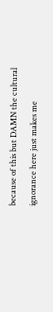because of this but DAMN the cultural ignorance here just makes me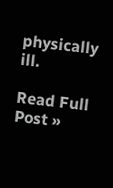physically ill.

Read Full Post »